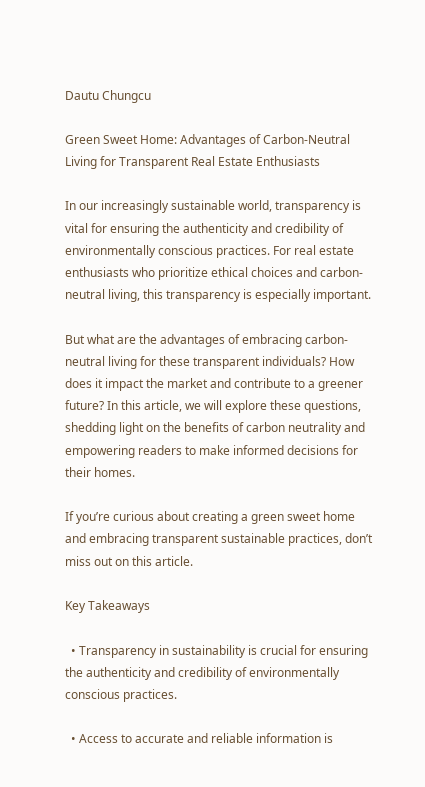Dautu Chungcu

Green Sweet Home: Advantages of Carbon-Neutral Living for Transparent Real Estate Enthusiasts

In our increasingly sustainable world, transparency is vital for ensuring the authenticity and credibility of environmentally conscious practices. For real estate enthusiasts who prioritize ethical choices and carbon-neutral living, this transparency is especially important.

But what are the advantages of embracing carbon-neutral living for these transparent individuals? How does it impact the market and contribute to a greener future? In this article, we will explore these questions, shedding light on the benefits of carbon neutrality and empowering readers to make informed decisions for their homes.

If you’re curious about creating a green sweet home and embracing transparent sustainable practices, don’t miss out on this article.

Key Takeaways

  • Transparency in sustainability is crucial for ensuring the authenticity and credibility of environmentally conscious practices.

  • Access to accurate and reliable information is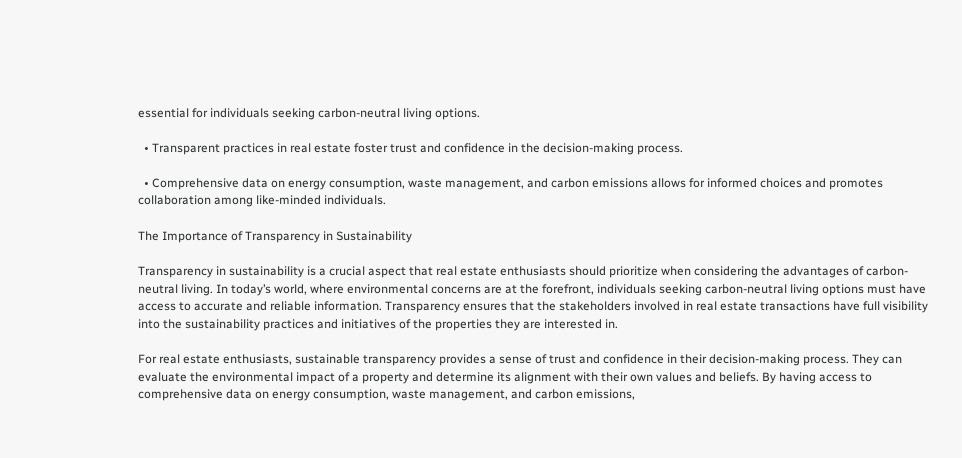essential for individuals seeking carbon-neutral living options.

  • Transparent practices in real estate foster trust and confidence in the decision-making process.

  • Comprehensive data on energy consumption, waste management, and carbon emissions allows for informed choices and promotes collaboration among like-minded individuals.

The Importance of Transparency in Sustainability

Transparency in sustainability is a crucial aspect that real estate enthusiasts should prioritize when considering the advantages of carbon-neutral living. In today’s world, where environmental concerns are at the forefront, individuals seeking carbon-neutral living options must have access to accurate and reliable information. Transparency ensures that the stakeholders involved in real estate transactions have full visibility into the sustainability practices and initiatives of the properties they are interested in.

For real estate enthusiasts, sustainable transparency provides a sense of trust and confidence in their decision-making process. They can evaluate the environmental impact of a property and determine its alignment with their own values and beliefs. By having access to comprehensive data on energy consumption, waste management, and carbon emissions,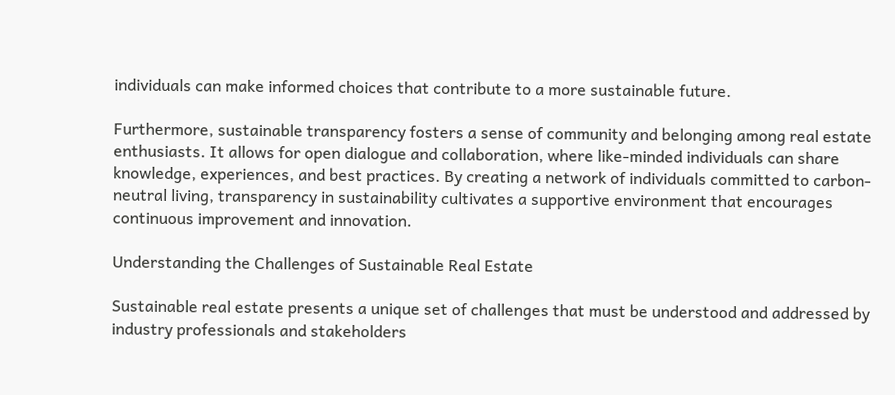individuals can make informed choices that contribute to a more sustainable future.

Furthermore, sustainable transparency fosters a sense of community and belonging among real estate enthusiasts. It allows for open dialogue and collaboration, where like-minded individuals can share knowledge, experiences, and best practices. By creating a network of individuals committed to carbon-neutral living, transparency in sustainability cultivates a supportive environment that encourages continuous improvement and innovation.

Understanding the Challenges of Sustainable Real Estate

Sustainable real estate presents a unique set of challenges that must be understood and addressed by industry professionals and stakeholders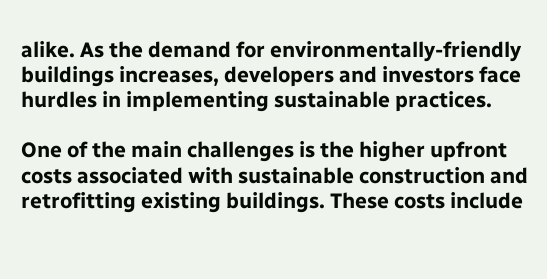alike. As the demand for environmentally-friendly buildings increases, developers and investors face hurdles in implementing sustainable practices.

One of the main challenges is the higher upfront costs associated with sustainable construction and retrofitting existing buildings. These costs include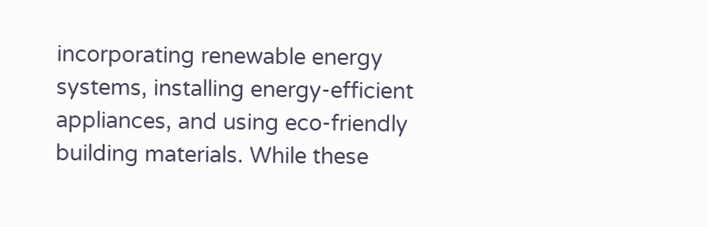incorporating renewable energy systems, installing energy-efficient appliances, and using eco-friendly building materials. While these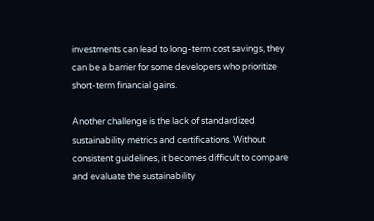investments can lead to long-term cost savings, they can be a barrier for some developers who prioritize short-term financial gains.

Another challenge is the lack of standardized sustainability metrics and certifications. Without consistent guidelines, it becomes difficult to compare and evaluate the sustainability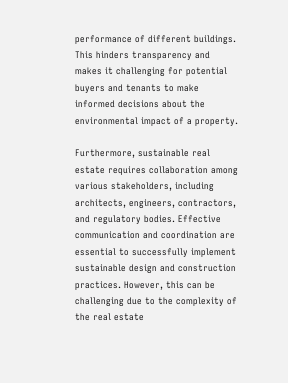performance of different buildings. This hinders transparency and makes it challenging for potential buyers and tenants to make informed decisions about the environmental impact of a property.

Furthermore, sustainable real estate requires collaboration among various stakeholders, including architects, engineers, contractors, and regulatory bodies. Effective communication and coordination are essential to successfully implement sustainable design and construction practices. However, this can be challenging due to the complexity of the real estate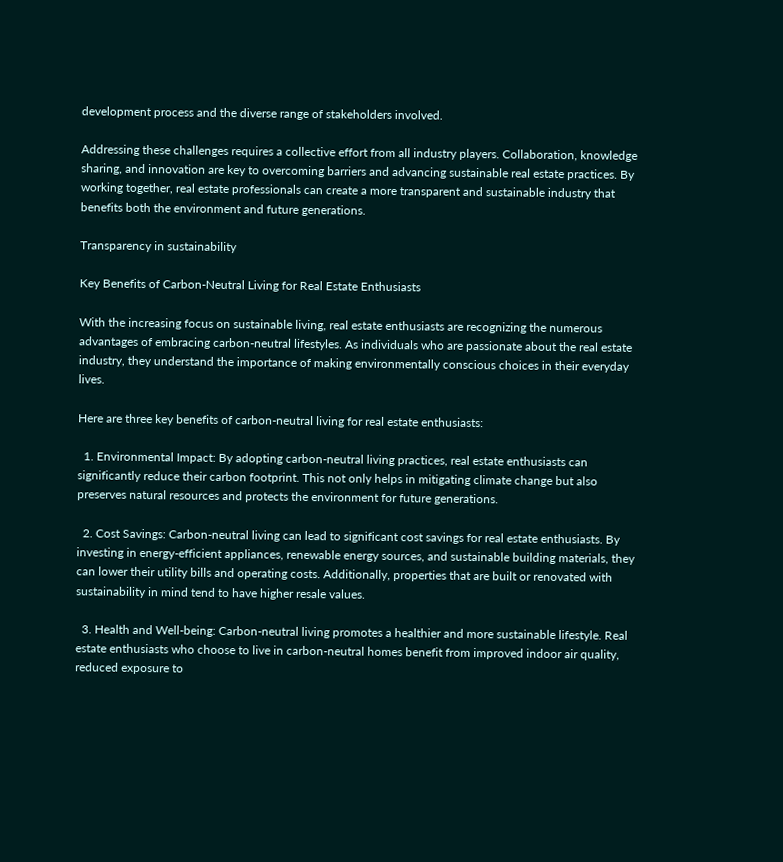development process and the diverse range of stakeholders involved.

Addressing these challenges requires a collective effort from all industry players. Collaboration, knowledge sharing, and innovation are key to overcoming barriers and advancing sustainable real estate practices. By working together, real estate professionals can create a more transparent and sustainable industry that benefits both the environment and future generations.

Transparency in sustainability

Key Benefits of Carbon-Neutral Living for Real Estate Enthusiasts

With the increasing focus on sustainable living, real estate enthusiasts are recognizing the numerous advantages of embracing carbon-neutral lifestyles. As individuals who are passionate about the real estate industry, they understand the importance of making environmentally conscious choices in their everyday lives.

Here are three key benefits of carbon-neutral living for real estate enthusiasts:

  1. Environmental Impact: By adopting carbon-neutral living practices, real estate enthusiasts can significantly reduce their carbon footprint. This not only helps in mitigating climate change but also preserves natural resources and protects the environment for future generations.

  2. Cost Savings: Carbon-neutral living can lead to significant cost savings for real estate enthusiasts. By investing in energy-efficient appliances, renewable energy sources, and sustainable building materials, they can lower their utility bills and operating costs. Additionally, properties that are built or renovated with sustainability in mind tend to have higher resale values.

  3. Health and Well-being: Carbon-neutral living promotes a healthier and more sustainable lifestyle. Real estate enthusiasts who choose to live in carbon-neutral homes benefit from improved indoor air quality, reduced exposure to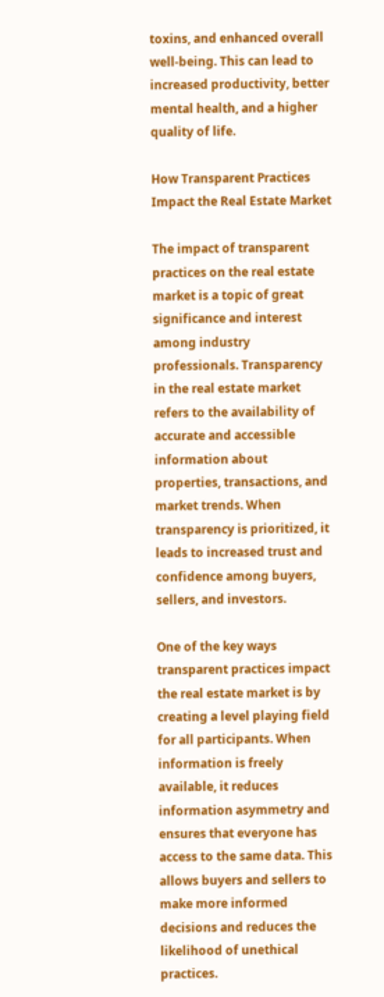toxins, and enhanced overall well-being. This can lead to increased productivity, better mental health, and a higher quality of life.

How Transparent Practices Impact the Real Estate Market

The impact of transparent practices on the real estate market is a topic of great significance and interest among industry professionals. Transparency in the real estate market refers to the availability of accurate and accessible information about properties, transactions, and market trends. When transparency is prioritized, it leads to increased trust and confidence among buyers, sellers, and investors.

One of the key ways transparent practices impact the real estate market is by creating a level playing field for all participants. When information is freely available, it reduces information asymmetry and ensures that everyone has access to the same data. This allows buyers and sellers to make more informed decisions and reduces the likelihood of unethical practices.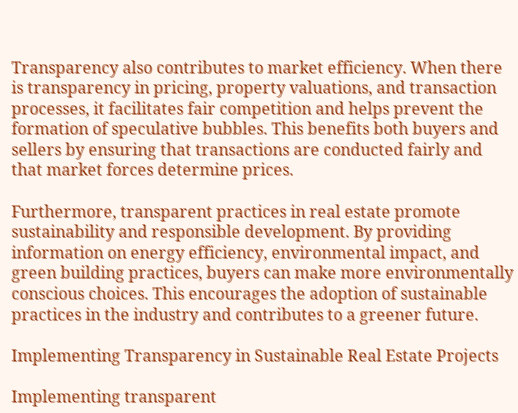Transparency also contributes to market efficiency. When there is transparency in pricing, property valuations, and transaction processes, it facilitates fair competition and helps prevent the formation of speculative bubbles. This benefits both buyers and sellers by ensuring that transactions are conducted fairly and that market forces determine prices.

Furthermore, transparent practices in real estate promote sustainability and responsible development. By providing information on energy efficiency, environmental impact, and green building practices, buyers can make more environmentally conscious choices. This encourages the adoption of sustainable practices in the industry and contributes to a greener future.

Implementing Transparency in Sustainable Real Estate Projects

Implementing transparent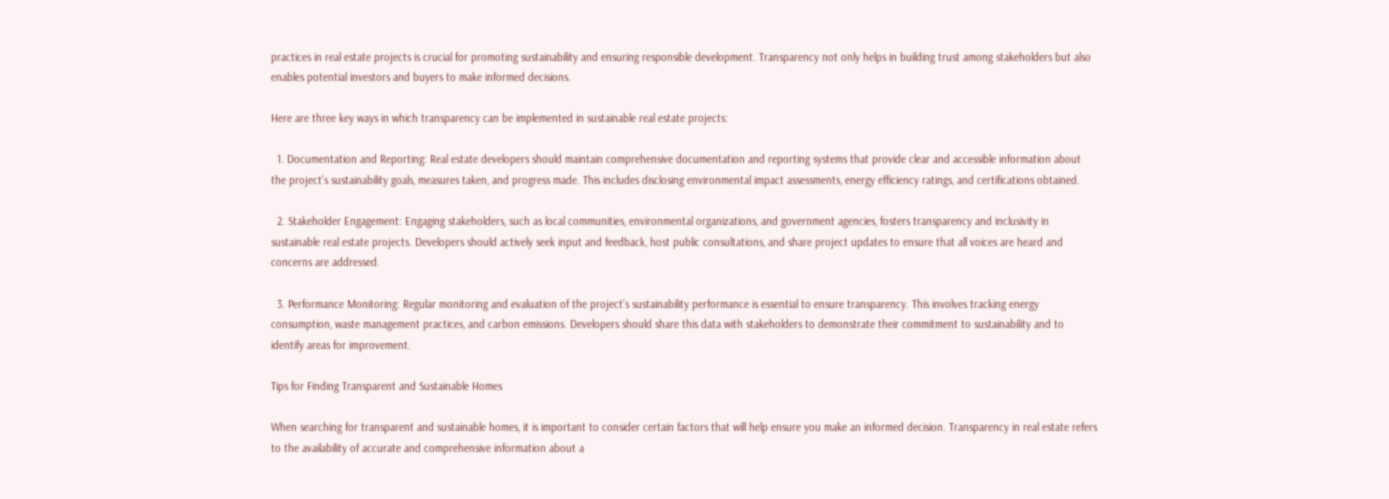practices in real estate projects is crucial for promoting sustainability and ensuring responsible development. Transparency not only helps in building trust among stakeholders but also enables potential investors and buyers to make informed decisions.

Here are three key ways in which transparency can be implemented in sustainable real estate projects:

  1. Documentation and Reporting: Real estate developers should maintain comprehensive documentation and reporting systems that provide clear and accessible information about the project’s sustainability goals, measures taken, and progress made. This includes disclosing environmental impact assessments, energy efficiency ratings, and certifications obtained.

  2. Stakeholder Engagement: Engaging stakeholders, such as local communities, environmental organizations, and government agencies, fosters transparency and inclusivity in sustainable real estate projects. Developers should actively seek input and feedback, host public consultations, and share project updates to ensure that all voices are heard and concerns are addressed.

  3. Performance Monitoring: Regular monitoring and evaluation of the project’s sustainability performance is essential to ensure transparency. This involves tracking energy consumption, waste management practices, and carbon emissions. Developers should share this data with stakeholders to demonstrate their commitment to sustainability and to identify areas for improvement.

Tips for Finding Transparent and Sustainable Homes

When searching for transparent and sustainable homes, it is important to consider certain factors that will help ensure you make an informed decision. Transparency in real estate refers to the availability of accurate and comprehensive information about a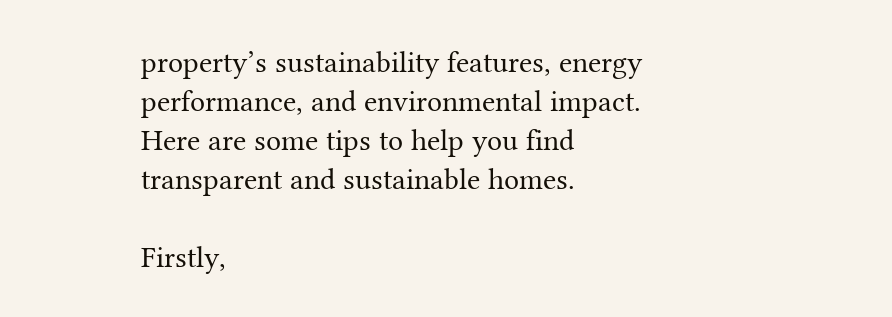property’s sustainability features, energy performance, and environmental impact. Here are some tips to help you find transparent and sustainable homes.

Firstly,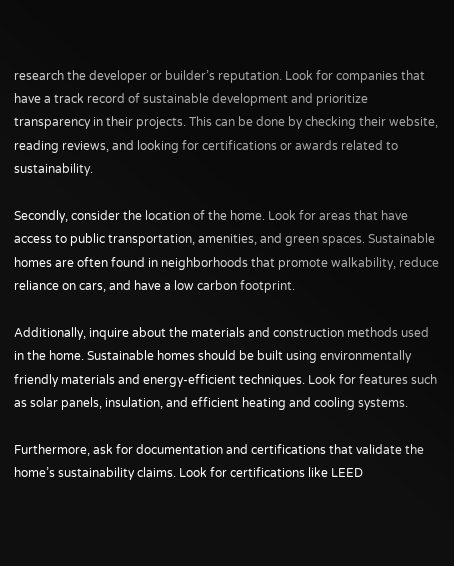research the developer or builder’s reputation. Look for companies that have a track record of sustainable development and prioritize transparency in their projects. This can be done by checking their website, reading reviews, and looking for certifications or awards related to sustainability.

Secondly, consider the location of the home. Look for areas that have access to public transportation, amenities, and green spaces. Sustainable homes are often found in neighborhoods that promote walkability, reduce reliance on cars, and have a low carbon footprint.

Additionally, inquire about the materials and construction methods used in the home. Sustainable homes should be built using environmentally friendly materials and energy-efficient techniques. Look for features such as solar panels, insulation, and efficient heating and cooling systems.

Furthermore, ask for documentation and certifications that validate the home’s sustainability claims. Look for certifications like LEED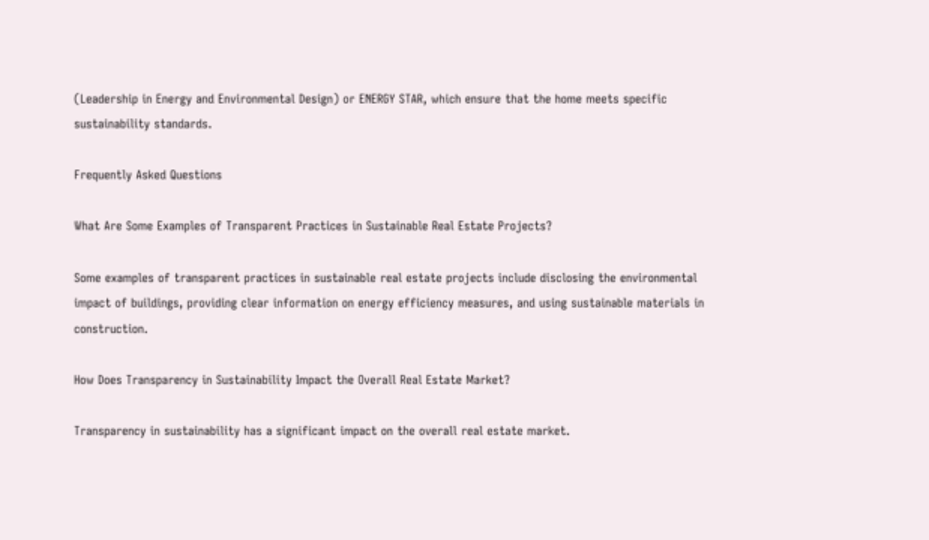(Leadership in Energy and Environmental Design) or ENERGY STAR, which ensure that the home meets specific sustainability standards.

Frequently Asked Questions

What Are Some Examples of Transparent Practices in Sustainable Real Estate Projects?

Some examples of transparent practices in sustainable real estate projects include disclosing the environmental impact of buildings, providing clear information on energy efficiency measures, and using sustainable materials in construction.

How Does Transparency in Sustainability Impact the Overall Real Estate Market?

Transparency in sustainability has a significant impact on the overall real estate market.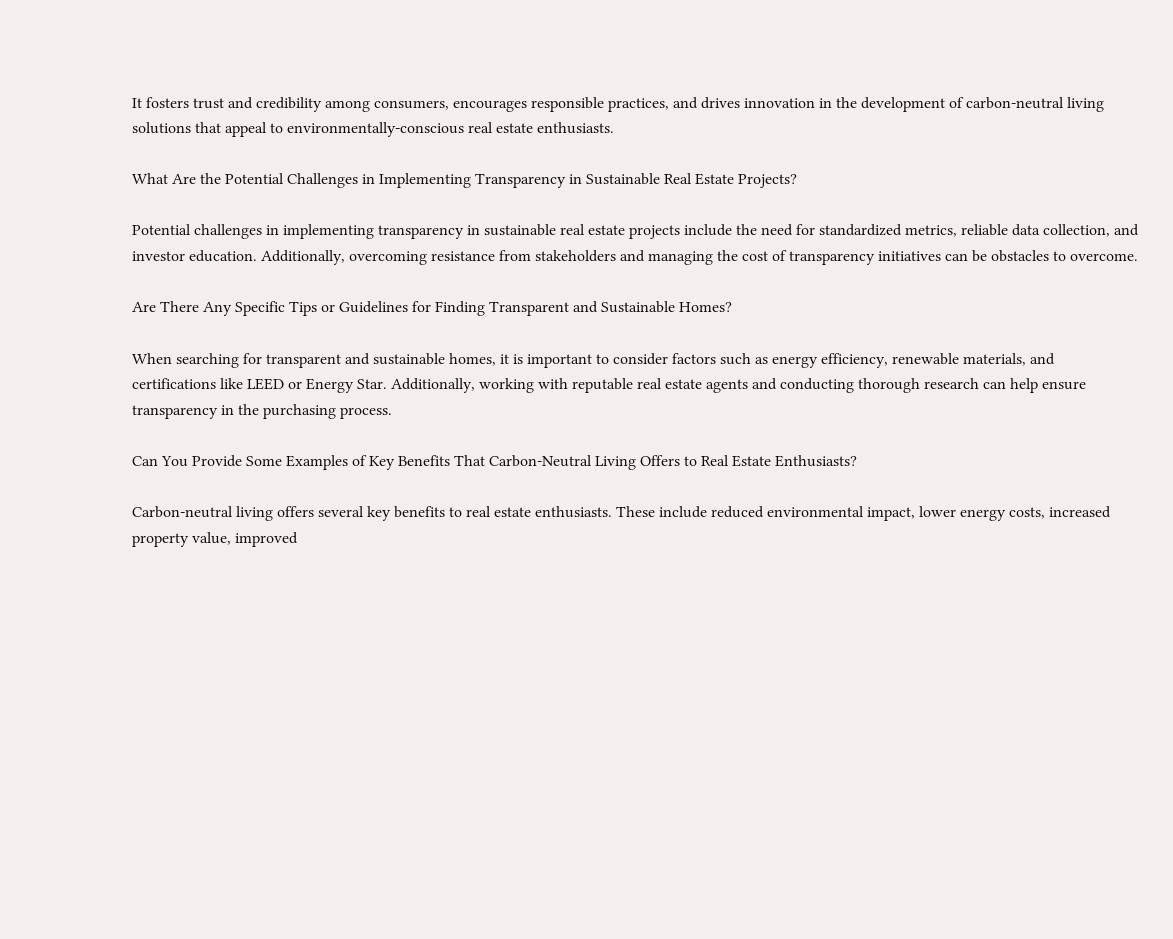It fosters trust and credibility among consumers, encourages responsible practices, and drives innovation in the development of carbon-neutral living solutions that appeal to environmentally-conscious real estate enthusiasts.

What Are the Potential Challenges in Implementing Transparency in Sustainable Real Estate Projects?

Potential challenges in implementing transparency in sustainable real estate projects include the need for standardized metrics, reliable data collection, and investor education. Additionally, overcoming resistance from stakeholders and managing the cost of transparency initiatives can be obstacles to overcome.

Are There Any Specific Tips or Guidelines for Finding Transparent and Sustainable Homes?

When searching for transparent and sustainable homes, it is important to consider factors such as energy efficiency, renewable materials, and certifications like LEED or Energy Star. Additionally, working with reputable real estate agents and conducting thorough research can help ensure transparency in the purchasing process.

Can You Provide Some Examples of Key Benefits That Carbon-Neutral Living Offers to Real Estate Enthusiasts?

Carbon-neutral living offers several key benefits to real estate enthusiasts. These include reduced environmental impact, lower energy costs, increased property value, improved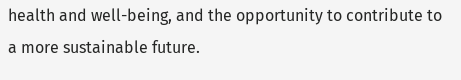health and well-being, and the opportunity to contribute to a more sustainable future.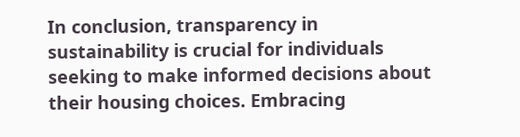In conclusion, transparency in sustainability is crucial for individuals seeking to make informed decisions about their housing choices. Embracing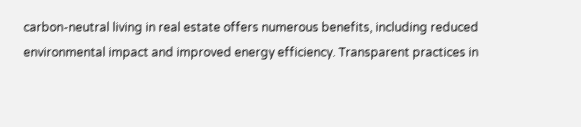carbon-neutral living in real estate offers numerous benefits, including reduced environmental impact and improved energy efficiency. Transparent practices in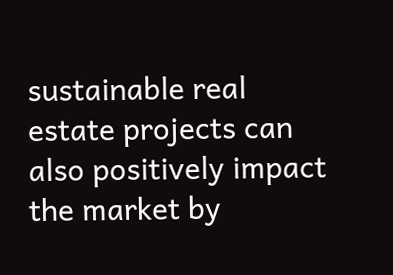sustainable real estate projects can also positively impact the market by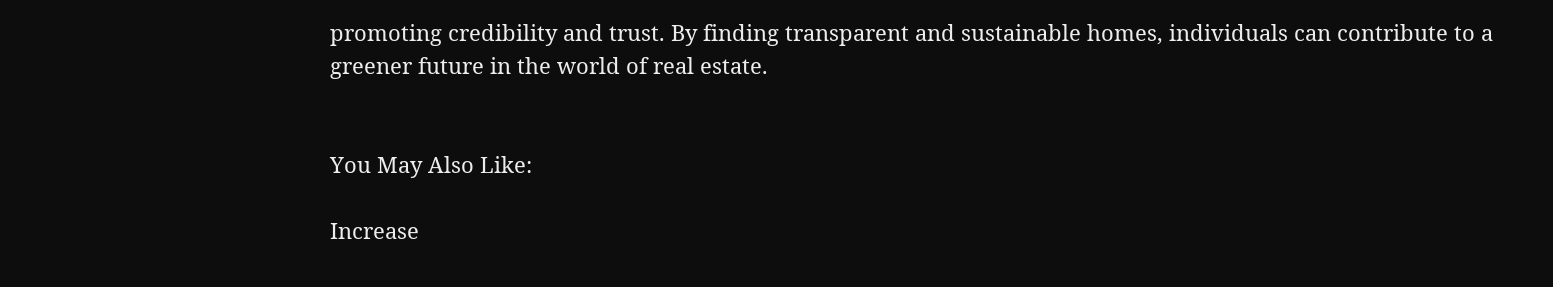promoting credibility and trust. By finding transparent and sustainable homes, individuals can contribute to a greener future in the world of real estate.


You May Also Like:

Increase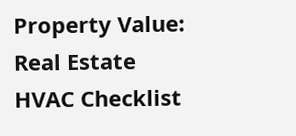Property Value: Real Estate HVAC Checklist